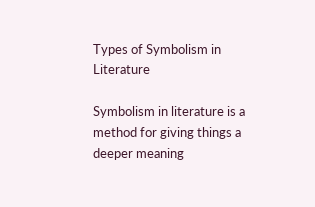Types of Symbolism in Literature

Symbolism in literature is a method for giving things a deeper meaning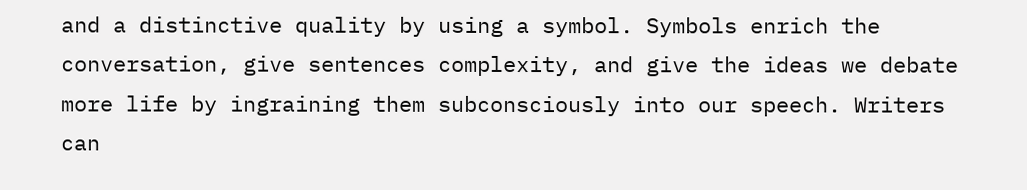and a distinctive quality by using a symbol. Symbols enrich the conversation, give sentences complexity, and give the ideas we debate more life by ingraining them subconsciously into our speech. Writers can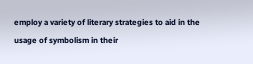employ a variety of literary strategies to aid in the usage of symbolism in their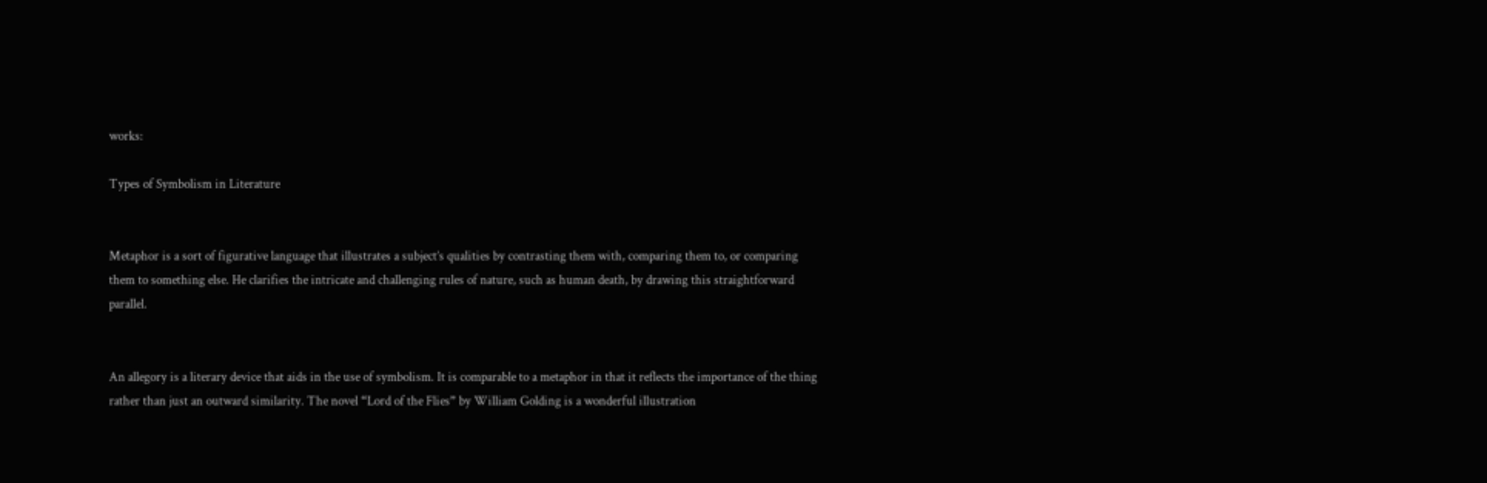works:

Types of Symbolism in Literature


Metaphor is a sort of figurative language that illustrates a subject’s qualities by contrasting them with, comparing them to, or comparing them to something else. He clarifies the intricate and challenging rules of nature, such as human death, by drawing this straightforward parallel.


An allegory is a literary device that aids in the use of symbolism. It is comparable to a metaphor in that it reflects the importance of the thing rather than just an outward similarity. The novel “Lord of the Flies” by William Golding is a wonderful illustration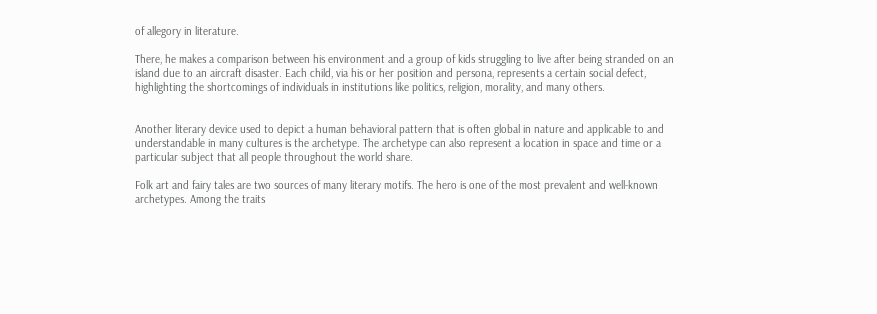of allegory in literature.

There, he makes a comparison between his environment and a group of kids struggling to live after being stranded on an island due to an aircraft disaster. Each child, via his or her position and persona, represents a certain social defect, highlighting the shortcomings of individuals in institutions like politics, religion, morality, and many others.


Another literary device used to depict a human behavioral pattern that is often global in nature and applicable to and understandable in many cultures is the archetype. The archetype can also represent a location in space and time or a particular subject that all people throughout the world share.

Folk art and fairy tales are two sources of many literary motifs. The hero is one of the most prevalent and well-known archetypes. Among the traits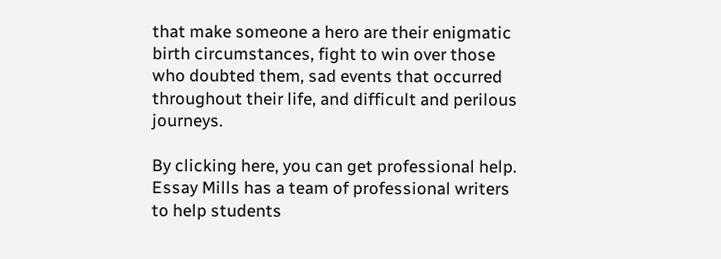that make someone a hero are their enigmatic birth circumstances, fight to win over those who doubted them, sad events that occurred throughout their life, and difficult and perilous journeys.

By clicking here, you can get professional help. Essay Mills has a team of professional writers to help students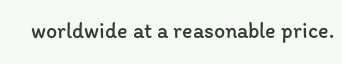worldwide at a reasonable price.